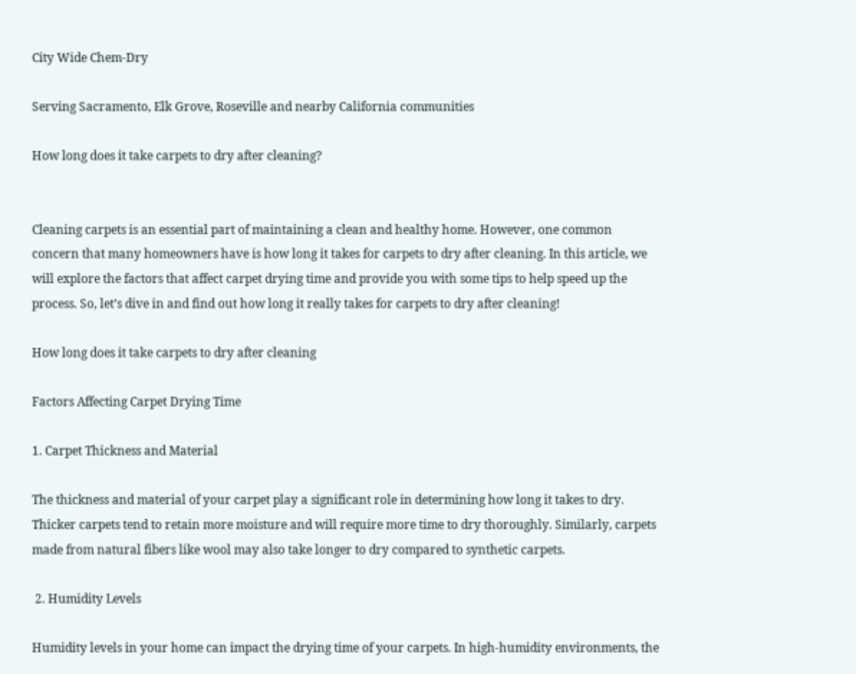City Wide Chem-Dry

Serving Sacramento, Elk Grove, Roseville and nearby California communities

How long does it take carpets to dry after cleaning?


Cleaning carpets is an essential part of maintaining a clean and healthy home. However, one common concern that many homeowners have is how long it takes for carpets to dry after cleaning. In this article, we will explore the factors that affect carpet drying time and provide you with some tips to help speed up the process. So, let’s dive in and find out how long it really takes for carpets to dry after cleaning!

How long does it take carpets to dry after cleaning

Factors Affecting Carpet Drying Time

1. Carpet Thickness and Material

The thickness and material of your carpet play a significant role in determining how long it takes to dry. Thicker carpets tend to retain more moisture and will require more time to dry thoroughly. Similarly, carpets made from natural fibers like wool may also take longer to dry compared to synthetic carpets.

 2. Humidity Levels

Humidity levels in your home can impact the drying time of your carpets. In high-humidity environments, the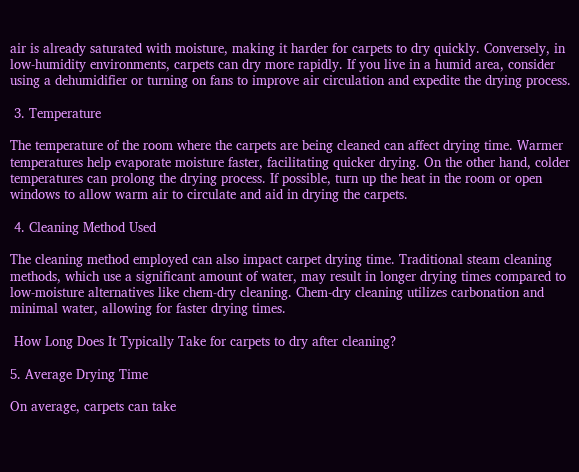air is already saturated with moisture, making it harder for carpets to dry quickly. Conversely, in low-humidity environments, carpets can dry more rapidly. If you live in a humid area, consider using a dehumidifier or turning on fans to improve air circulation and expedite the drying process.

 3. Temperature

The temperature of the room where the carpets are being cleaned can affect drying time. Warmer temperatures help evaporate moisture faster, facilitating quicker drying. On the other hand, colder temperatures can prolong the drying process. If possible, turn up the heat in the room or open windows to allow warm air to circulate and aid in drying the carpets.

 4. Cleaning Method Used

The cleaning method employed can also impact carpet drying time. Traditional steam cleaning methods, which use a significant amount of water, may result in longer drying times compared to low-moisture alternatives like chem-dry cleaning. Chem-dry cleaning utilizes carbonation and minimal water, allowing for faster drying times.

 How Long Does It Typically Take for carpets to dry after cleaning?

5. Average Drying Time

On average, carpets can take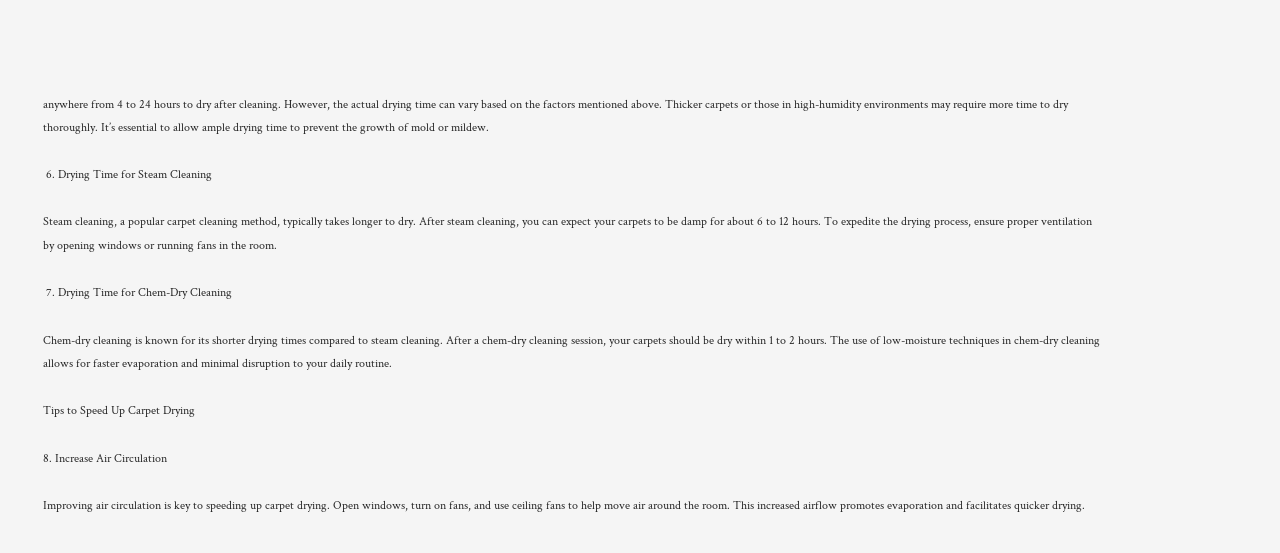anywhere from 4 to 24 hours to dry after cleaning. However, the actual drying time can vary based on the factors mentioned above. Thicker carpets or those in high-humidity environments may require more time to dry thoroughly. It’s essential to allow ample drying time to prevent the growth of mold or mildew.

 6. Drying Time for Steam Cleaning

Steam cleaning, a popular carpet cleaning method, typically takes longer to dry. After steam cleaning, you can expect your carpets to be damp for about 6 to 12 hours. To expedite the drying process, ensure proper ventilation by opening windows or running fans in the room.

 7. Drying Time for Chem-Dry Cleaning

Chem-dry cleaning is known for its shorter drying times compared to steam cleaning. After a chem-dry cleaning session, your carpets should be dry within 1 to 2 hours. The use of low-moisture techniques in chem-dry cleaning allows for faster evaporation and minimal disruption to your daily routine.

Tips to Speed Up Carpet Drying

8. Increase Air Circulation

Improving air circulation is key to speeding up carpet drying. Open windows, turn on fans, and use ceiling fans to help move air around the room. This increased airflow promotes evaporation and facilitates quicker drying.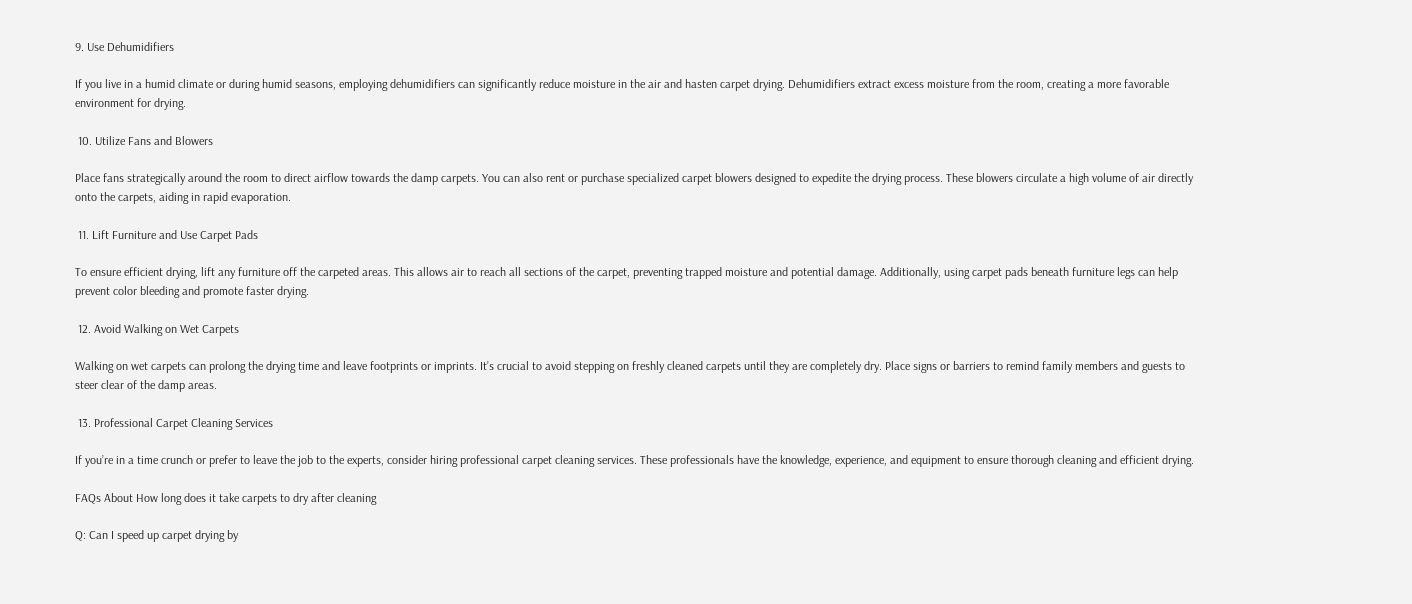9. Use Dehumidifiers

If you live in a humid climate or during humid seasons, employing dehumidifiers can significantly reduce moisture in the air and hasten carpet drying. Dehumidifiers extract excess moisture from the room, creating a more favorable environment for drying.

 10. Utilize Fans and Blowers

Place fans strategically around the room to direct airflow towards the damp carpets. You can also rent or purchase specialized carpet blowers designed to expedite the drying process. These blowers circulate a high volume of air directly onto the carpets, aiding in rapid evaporation.

 11. Lift Furniture and Use Carpet Pads

To ensure efficient drying, lift any furniture off the carpeted areas. This allows air to reach all sections of the carpet, preventing trapped moisture and potential damage. Additionally, using carpet pads beneath furniture legs can help prevent color bleeding and promote faster drying.

 12. Avoid Walking on Wet Carpets

Walking on wet carpets can prolong the drying time and leave footprints or imprints. It’s crucial to avoid stepping on freshly cleaned carpets until they are completely dry. Place signs or barriers to remind family members and guests to steer clear of the damp areas.

 13. Professional Carpet Cleaning Services

If you’re in a time crunch or prefer to leave the job to the experts, consider hiring professional carpet cleaning services. These professionals have the knowledge, experience, and equipment to ensure thorough cleaning and efficient drying.

FAQs About How long does it take carpets to dry after cleaning

Q: Can I speed up carpet drying by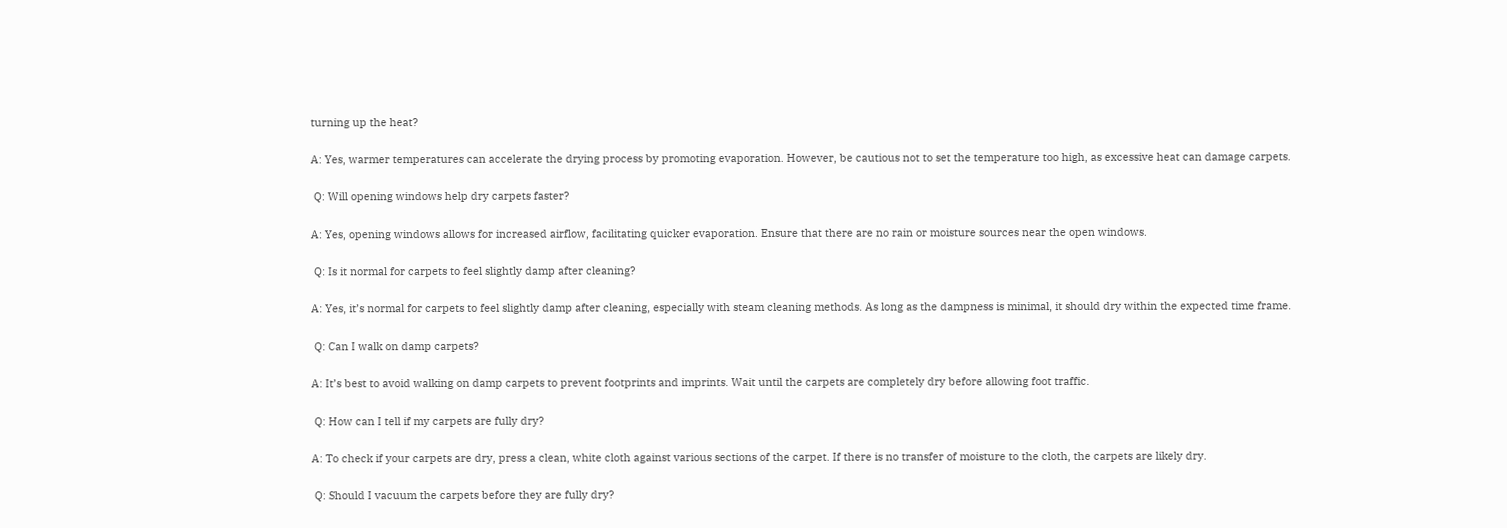turning up the heat?

A: Yes, warmer temperatures can accelerate the drying process by promoting evaporation. However, be cautious not to set the temperature too high, as excessive heat can damage carpets.

 Q: Will opening windows help dry carpets faster?

A: Yes, opening windows allows for increased airflow, facilitating quicker evaporation. Ensure that there are no rain or moisture sources near the open windows.

 Q: Is it normal for carpets to feel slightly damp after cleaning?

A: Yes, it’s normal for carpets to feel slightly damp after cleaning, especially with steam cleaning methods. As long as the dampness is minimal, it should dry within the expected time frame.

 Q: Can I walk on damp carpets?

A: It’s best to avoid walking on damp carpets to prevent footprints and imprints. Wait until the carpets are completely dry before allowing foot traffic.

 Q: How can I tell if my carpets are fully dry?

A: To check if your carpets are dry, press a clean, white cloth against various sections of the carpet. If there is no transfer of moisture to the cloth, the carpets are likely dry.

 Q: Should I vacuum the carpets before they are fully dry?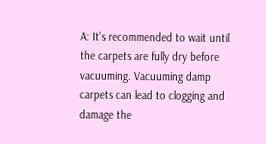A: It’s recommended to wait until the carpets are fully dry before vacuuming. Vacuuming damp carpets can lead to clogging and damage the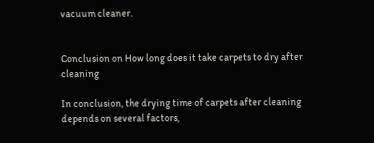vacuum cleaner.


Conclusion on How long does it take carpets to dry after cleaning

In conclusion, the drying time of carpets after cleaning depends on several factors,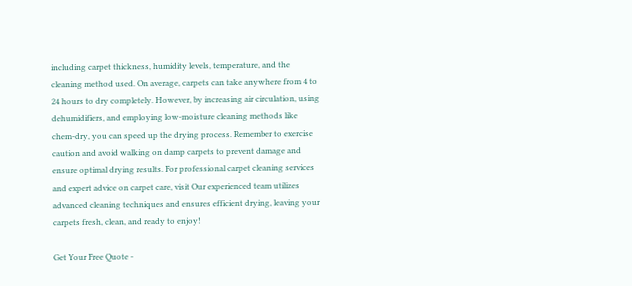including carpet thickness, humidity levels, temperature, and the cleaning method used. On average, carpets can take anywhere from 4 to 24 hours to dry completely. However, by increasing air circulation, using dehumidifiers, and employing low-moisture cleaning methods like chem-dry, you can speed up the drying process. Remember to exercise caution and avoid walking on damp carpets to prevent damage and ensure optimal drying results. For professional carpet cleaning services and expert advice on carpet care, visit Our experienced team utilizes advanced cleaning techniques and ensures efficient drying, leaving your carpets fresh, clean, and ready to enjoy!

Get Your Free Quote -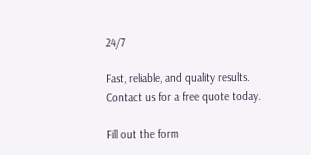24/7

Fast, reliable, and quality results. Contact us for a free quote today.

Fill out the form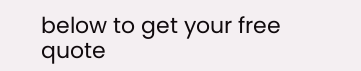below to get your free quote